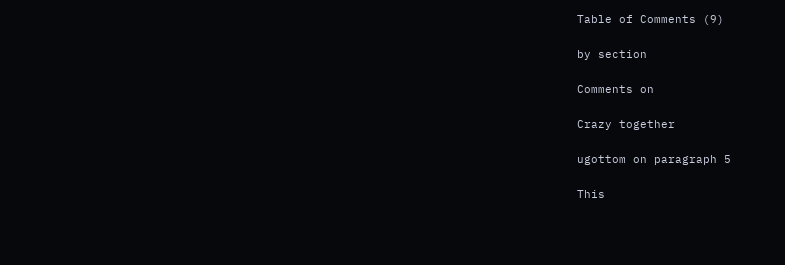Table of Comments (9)

by section

Comments on

Crazy together

ugottom on paragraph 5

This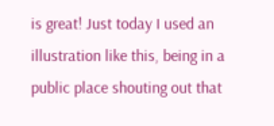is great! Just today I used an illustration like this, being in a public place shouting out that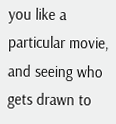you like a particular movie, and seeing who gets drawn to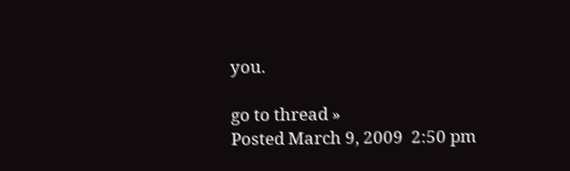you.

go to thread »
Posted March 9, 2009  2:50 pm